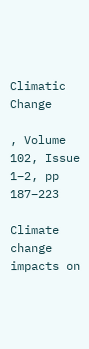Climatic Change

, Volume 102, Issue 1–2, pp 187–223

Climate change impacts on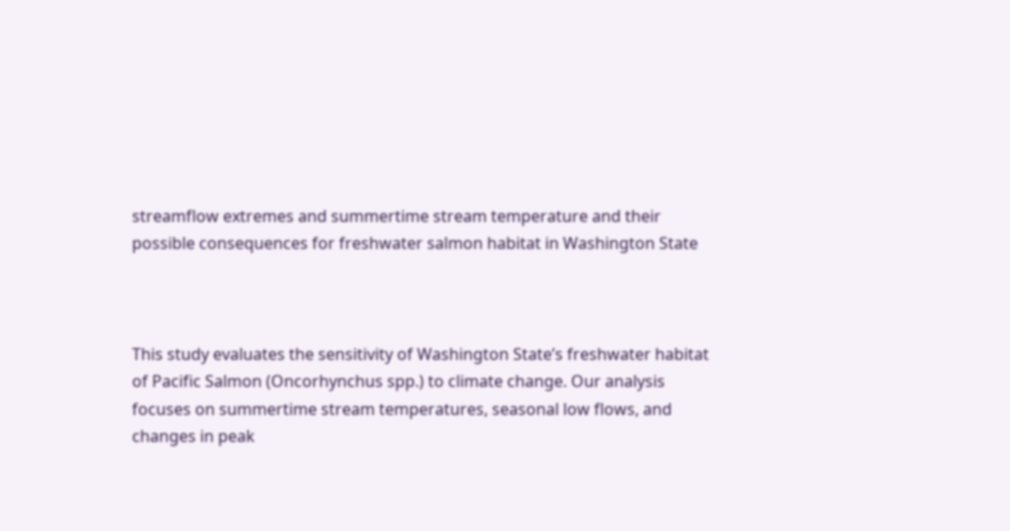streamflow extremes and summertime stream temperature and their possible consequences for freshwater salmon habitat in Washington State



This study evaluates the sensitivity of Washington State’s freshwater habitat of Pacific Salmon (Oncorhynchus spp.) to climate change. Our analysis focuses on summertime stream temperatures, seasonal low flows, and changes in peak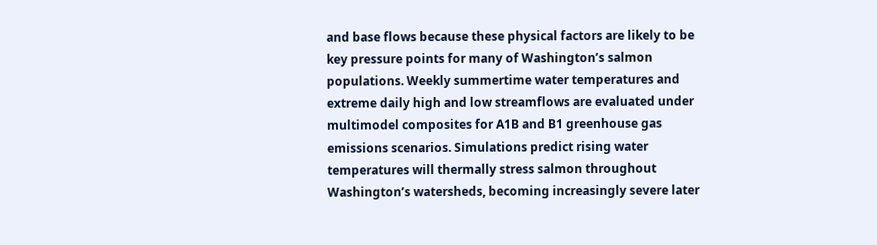and base flows because these physical factors are likely to be key pressure points for many of Washington’s salmon populations. Weekly summertime water temperatures and extreme daily high and low streamflows are evaluated under multimodel composites for A1B and B1 greenhouse gas emissions scenarios. Simulations predict rising water temperatures will thermally stress salmon throughout Washington’s watersheds, becoming increasingly severe later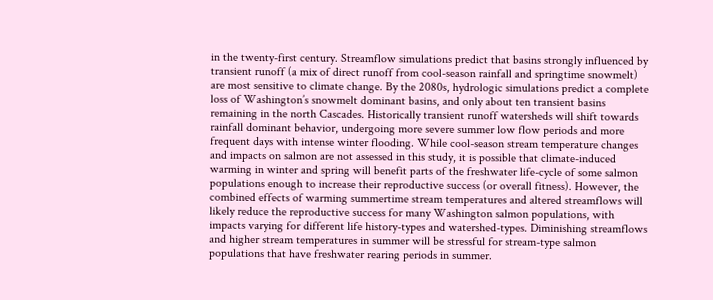in the twenty-first century. Streamflow simulations predict that basins strongly influenced by transient runoff (a mix of direct runoff from cool-season rainfall and springtime snowmelt) are most sensitive to climate change. By the 2080s, hydrologic simulations predict a complete loss of Washington’s snowmelt dominant basins, and only about ten transient basins remaining in the north Cascades. Historically transient runoff watersheds will shift towards rainfall dominant behavior, undergoing more severe summer low flow periods and more frequent days with intense winter flooding. While cool-season stream temperature changes and impacts on salmon are not assessed in this study, it is possible that climate-induced warming in winter and spring will benefit parts of the freshwater life-cycle of some salmon populations enough to increase their reproductive success (or overall fitness). However, the combined effects of warming summertime stream temperatures and altered streamflows will likely reduce the reproductive success for many Washington salmon populations, with impacts varying for different life history-types and watershed-types. Diminishing streamflows and higher stream temperatures in summer will be stressful for stream-type salmon populations that have freshwater rearing periods in summer.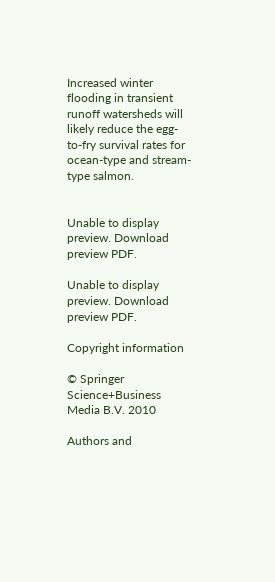Increased winter flooding in transient runoff watersheds will likely reduce the egg-to-fry survival rates for ocean-type and stream-type salmon.


Unable to display preview. Download preview PDF.

Unable to display preview. Download preview PDF.

Copyright information

© Springer Science+Business Media B.V. 2010

Authors and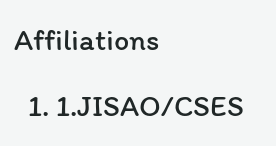Affiliations

  1. 1.JISAO/CSES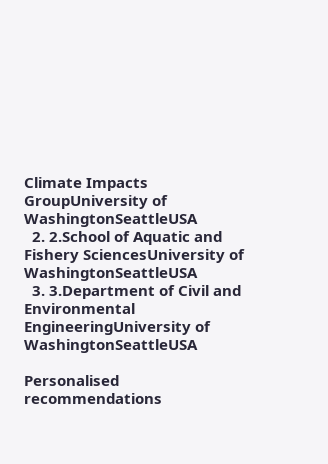Climate Impacts GroupUniversity of WashingtonSeattleUSA
  2. 2.School of Aquatic and Fishery SciencesUniversity of WashingtonSeattleUSA
  3. 3.Department of Civil and Environmental EngineeringUniversity of WashingtonSeattleUSA

Personalised recommendations